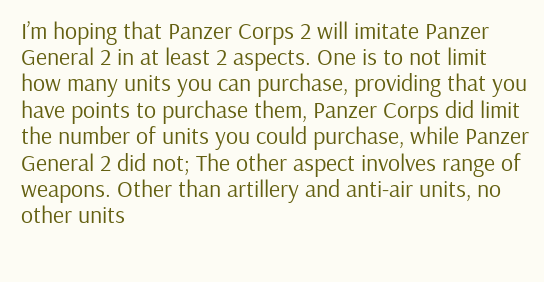I’m hoping that Panzer Corps 2 will imitate Panzer General 2 in at least 2 aspects. One is to not limit how many units you can purchase, providing that you have points to purchase them, Panzer Corps did limit the number of units you could purchase, while Panzer General 2 did not; The other aspect involves range of weapons. Other than artillery and anti-air units, no other units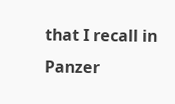that I recall in Panzer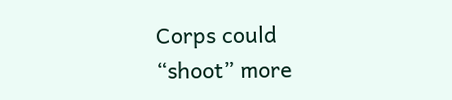Corps could “shoot” more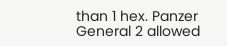than 1 hex. Panzer General 2 allowed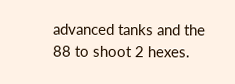advanced tanks and the 88 to shoot 2 hexes.